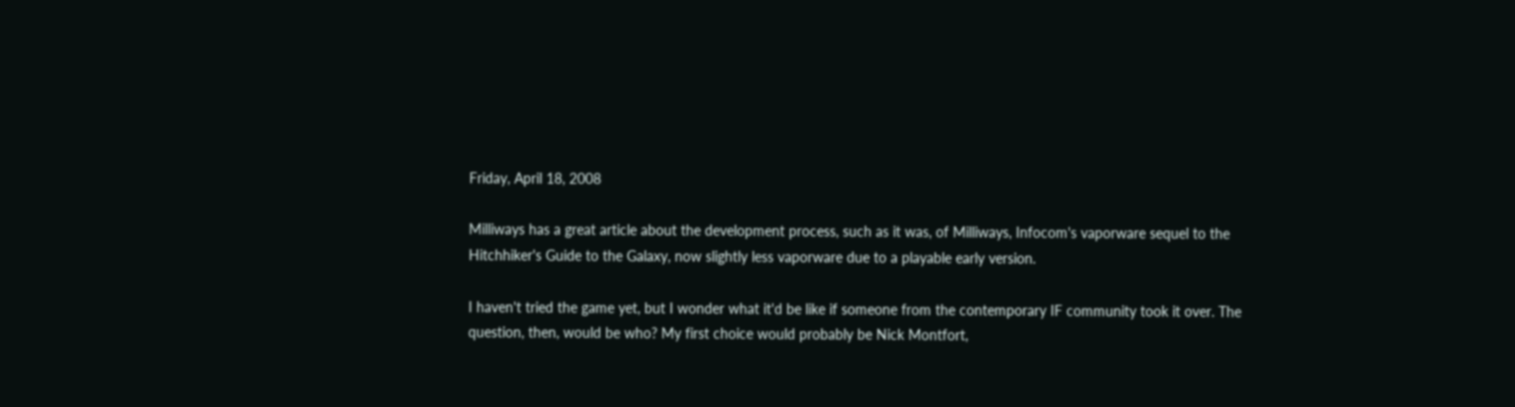Friday, April 18, 2008

Milliways has a great article about the development process, such as it was, of Milliways, Infocom's vaporware sequel to the Hitchhiker's Guide to the Galaxy, now slightly less vaporware due to a playable early version.

I haven't tried the game yet, but I wonder what it'd be like if someone from the contemporary IF community took it over. The question, then, would be who? My first choice would probably be Nick Montfort,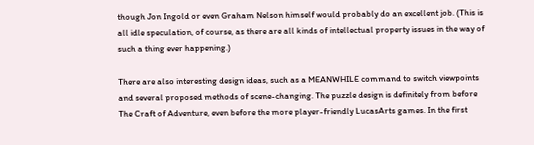though Jon Ingold or even Graham Nelson himself would probably do an excellent job. (This is all idle speculation, of course, as there are all kinds of intellectual property issues in the way of such a thing ever happening.)

There are also interesting design ideas, such as a MEANWHILE command to switch viewpoints and several proposed methods of scene-changing. The puzzle design is definitely from before The Craft of Adventure, even before the more player-friendly LucasArts games. In the first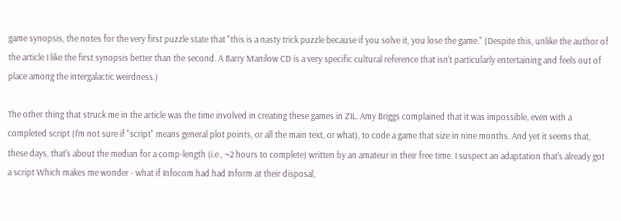game synopsis, the notes for the very first puzzle state that "this is a nasty trick puzzle because if you solve it, you lose the game." (Despite this, unlike the author of the article I like the first synopsis better than the second. A Barry Manilow CD is a very specific cultural reference that isn't particularly entertaining and feels out of place among the intergalactic weirdness.)

The other thing that struck me in the article was the time involved in creating these games in ZIL. Amy Briggs complained that it was impossible, even with a completed script (I'm not sure if "script" means general plot points, or all the main text, or what), to code a game that size in nine months. And yet it seems that, these days, that's about the median for a comp-length (i.e., ~2 hours to complete) written by an amateur in their free time. I suspect an adaptation that's already got a script Which makes me wonder - what if Infocom had had Inform at their disposal,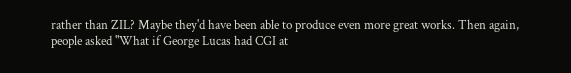rather than ZIL? Maybe they'd have been able to produce even more great works. Then again, people asked "What if George Lucas had CGI at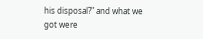his disposal?" and what we got were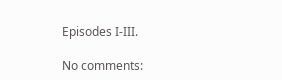Episodes I-III.

No comments: